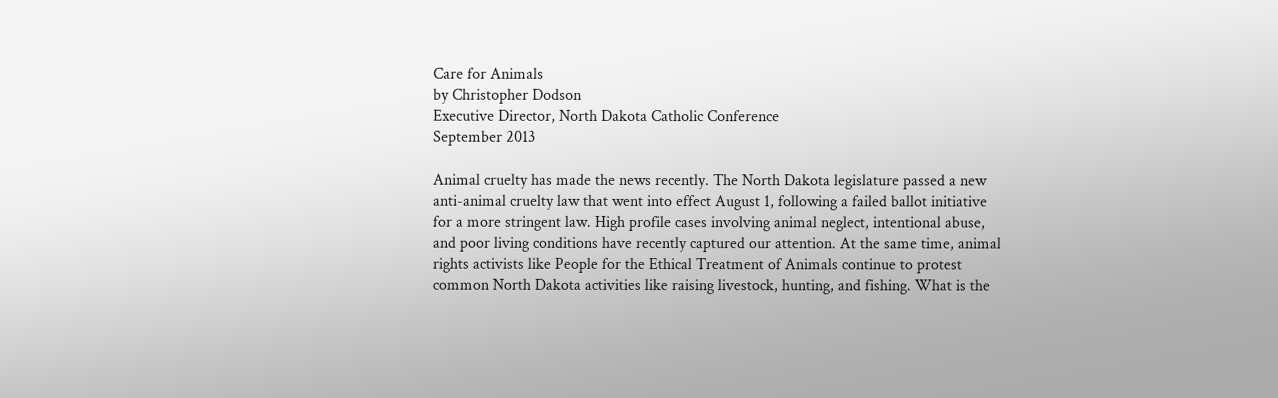Care for Animals
by Christopher Dodson
Executive Director, North Dakota Catholic Conference
September 2013

Animal cruelty has made the news recently. The North Dakota legislature passed a new anti-animal cruelty law that went into effect August 1, following a failed ballot initiative for a more stringent law. High profile cases involving animal neglect, intentional abuse, and poor living conditions have recently captured our attention. At the same time, animal rights activists like People for the Ethical Treatment of Animals continue to protest common North Dakota activities like raising livestock, hunting, and fishing. What is the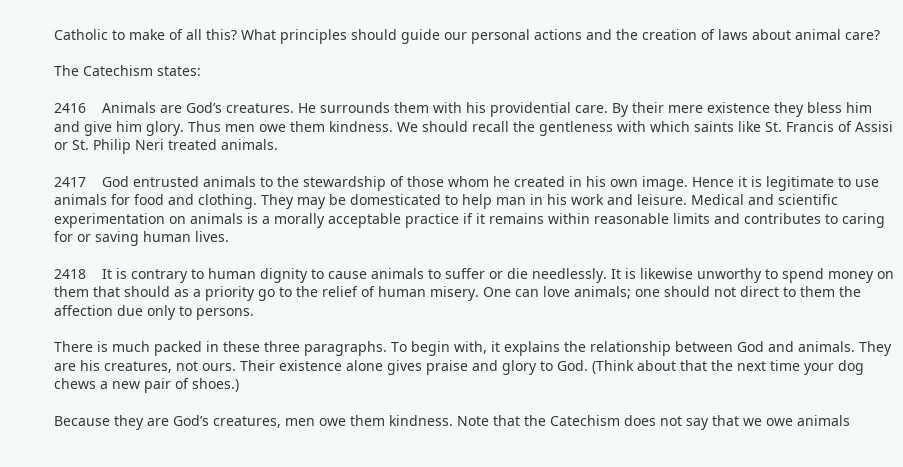Catholic to make of all this? What principles should guide our personal actions and the creation of laws about animal care?

The Catechism states:

2416    Animals are God’s creatures. He surrounds them with his providential care. By their mere existence they bless him and give him glory. Thus men owe them kindness. We should recall the gentleness with which saints like St. Francis of Assisi or St. Philip Neri treated animals.

2417    God entrusted animals to the stewardship of those whom he created in his own image. Hence it is legitimate to use animals for food and clothing. They may be domesticated to help man in his work and leisure. Medical and scientific experimentation on animals is a morally acceptable practice if it remains within reasonable limits and contributes to caring for or saving human lives.

2418    It is contrary to human dignity to cause animals to suffer or die needlessly. It is likewise unworthy to spend money on them that should as a priority go to the relief of human misery. One can love animals; one should not direct to them the affection due only to persons.

There is much packed in these three paragraphs. To begin with, it explains the relationship between God and animals. They are his creatures, not ours. Their existence alone gives praise and glory to God. (Think about that the next time your dog chews a new pair of shoes.)

Because they are God’s creatures, men owe them kindness. Note that the Catechism does not say that we owe animals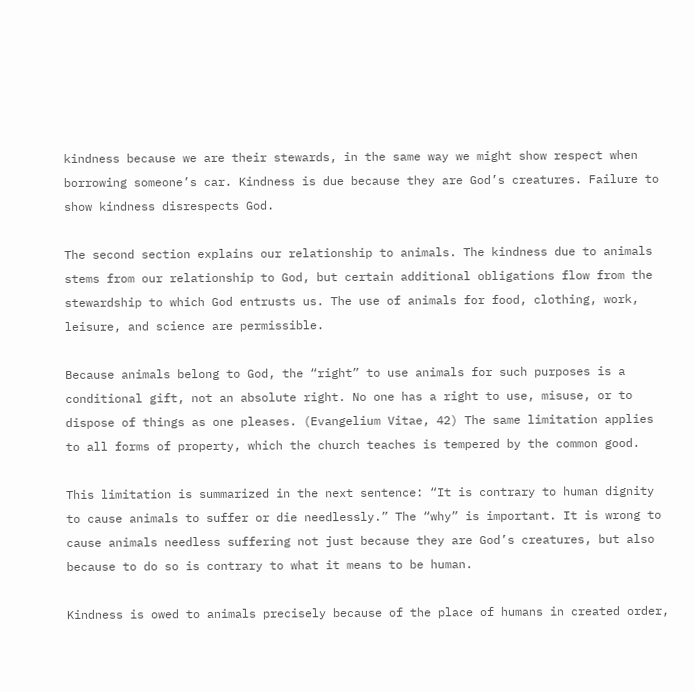kindness because we are their stewards, in the same way we might show respect when borrowing someone’s car. Kindness is due because they are God’s creatures. Failure to show kindness disrespects God.

The second section explains our relationship to animals. The kindness due to animals stems from our relationship to God, but certain additional obligations flow from the stewardship to which God entrusts us. The use of animals for food, clothing, work, leisure, and science are permissible.

Because animals belong to God, the “right” to use animals for such purposes is a conditional gift, not an absolute right. No one has a right to use, misuse, or to dispose of things as one pleases. (Evangelium Vitae, 42) The same limitation applies to all forms of property, which the church teaches is tempered by the common good.

This limitation is summarized in the next sentence: “It is contrary to human dignity to cause animals to suffer or die needlessly.” The “why” is important. It is wrong to cause animals needless suffering not just because they are God’s creatures, but also because to do so is contrary to what it means to be human.

Kindness is owed to animals precisely because of the place of humans in created order,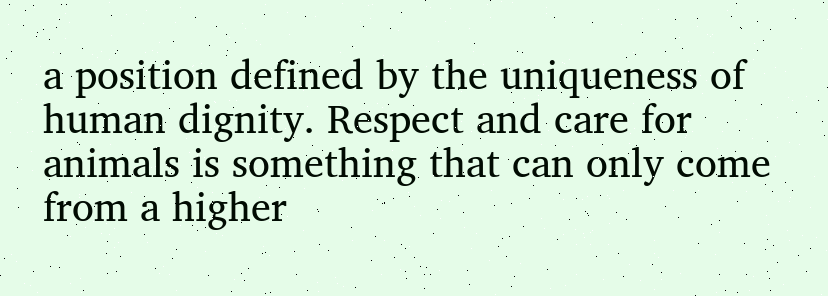a position defined by the uniqueness of human dignity. Respect and care for animals is something that can only come from a higher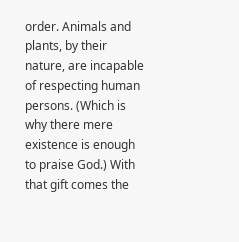order. Animals and plants, by their nature, are incapable of respecting human persons. (Which is why there mere existence is enough to praise God.) With that gift comes the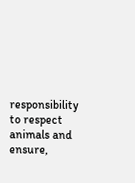responsibility to respect animals and ensure,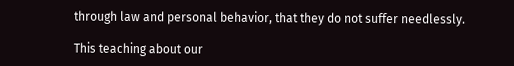through law and personal behavior, that they do not suffer needlessly.

This teaching about our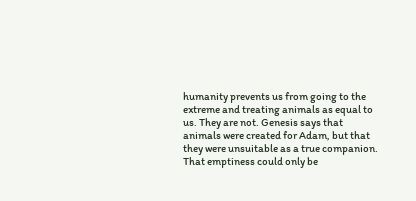humanity prevents us from going to the extreme and treating animals as equal to us. They are not. Genesis says that animals were created for Adam, but that they were unsuitable as a true companion. That emptiness could only be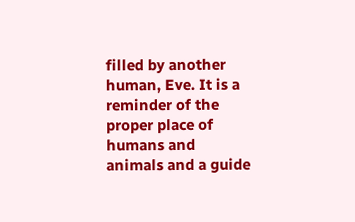filled by another human, Eve. It is a reminder of the proper place of humans and animals and a guide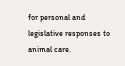for personal and legislative responses to animal care.